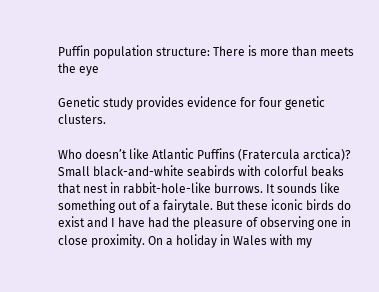Puffin population structure: There is more than meets the eye

Genetic study provides evidence for four genetic clusters.

Who doesn’t like Atlantic Puffins (Fratercula arctica)? Small black-and-white seabirds with colorful beaks that nest in rabbit-hole-like burrows. It sounds like something out of a fairytale. But these iconic birds do exist and I have had the pleasure of observing one in close proximity. On a holiday in Wales with my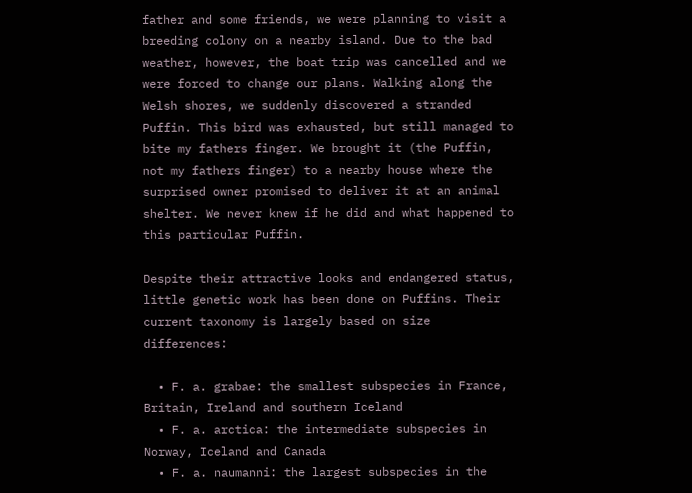father and some friends, we were planning to visit a breeding colony on a nearby island. Due to the bad weather, however, the boat trip was cancelled and we were forced to change our plans. Walking along the Welsh shores, we suddenly discovered a stranded Puffin. This bird was exhausted, but still managed to bite my fathers finger. We brought it (the Puffin, not my fathers finger) to a nearby house where the surprised owner promised to deliver it at an animal shelter. We never knew if he did and what happened to this particular Puffin.

Despite their attractive looks and endangered status, little genetic work has been done on Puffins. Their current taxonomy is largely based on size differences:

  • F. a. grabae: the smallest subspecies in France, Britain, Ireland and southern Iceland
  • F. a. arctica: the intermediate subspecies in Norway, Iceland and Canada
  • F. a. naumanni: the largest subspecies in the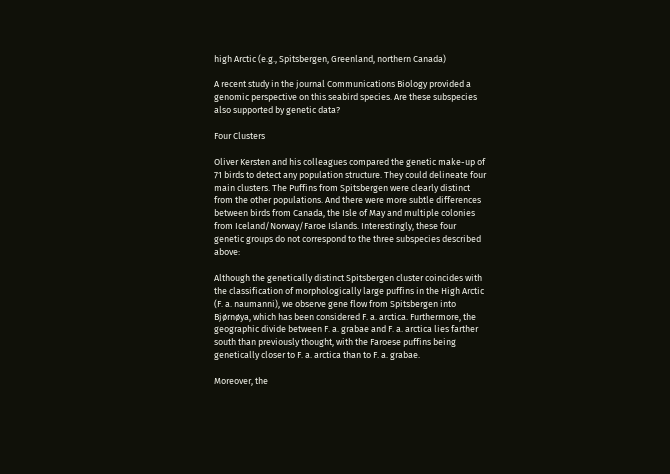high Arctic (e.g., Spitsbergen, Greenland, northern Canada)

A recent study in the journal Communications Biology provided a genomic perspective on this seabird species. Are these subspecies also supported by genetic data?

Four Clusters

Oliver Kersten and his colleagues compared the genetic make-up of 71 birds to detect any population structure. They could delineate four main clusters. The Puffins from Spitsbergen were clearly distinct from the other populations. And there were more subtle differences between birds from Canada, the Isle of May and multiple colonies from Iceland/Norway/Faroe Islands. Interestingly, these four genetic groups do not correspond to the three subspecies described above:

Although the genetically distinct Spitsbergen cluster coincides with the classification of morphologically large puffins in the High Arctic (F. a. naumanni), we observe gene flow from Spitsbergen into Bjørnøya, which has been considered F. a. arctica. Furthermore, the geographic divide between F. a. grabae and F. a. arctica lies farther south than previously thought, with the Faroese puffins being genetically closer to F. a. arctica than to F. a. grabae.

Moreover, the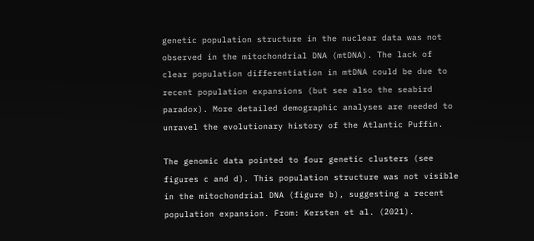genetic population structure in the nuclear data was not observed in the mitochondrial DNA (mtDNA). The lack of clear population differentiation in mtDNA could be due to recent population expansions (but see also the seabird paradox). More detailed demographic analyses are needed to unravel the evolutionary history of the Atlantic Puffin.

The genomic data pointed to four genetic clusters (see figures c and d). This population structure was not visible in the mitochondrial DNA (figure b), suggesting a recent population expansion. From: Kersten et al. (2021).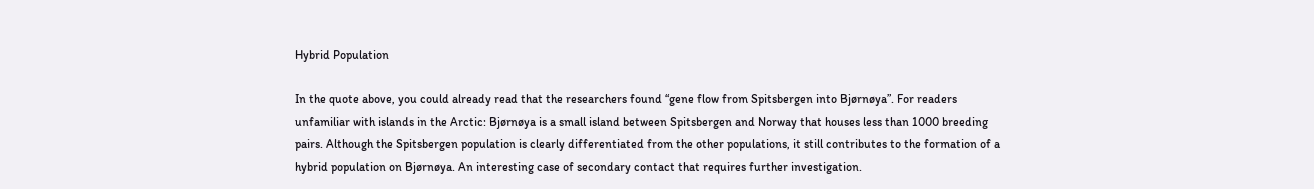Hybrid Population

In the quote above, you could already read that the researchers found “gene flow from Spitsbergen into Bjørnøya”. For readers unfamiliar with islands in the Arctic: Bjørnøya is a small island between Spitsbergen and Norway that houses less than 1000 breeding pairs. Although the Spitsbergen population is clearly differentiated from the other populations, it still contributes to the formation of a hybrid population on Bjørnøya. An interesting case of secondary contact that requires further investigation.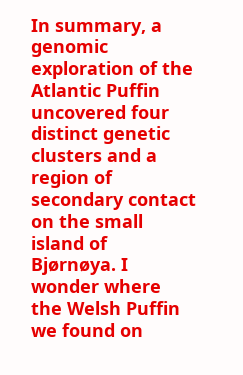In summary, a genomic exploration of the Atlantic Puffin uncovered four distinct genetic clusters and a region of secondary contact on the small island of Bjørnøya. I wonder where the Welsh Puffin we found on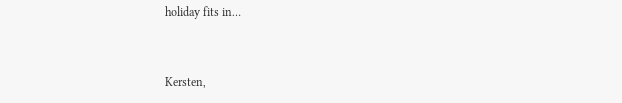holiday fits in…


Kersten,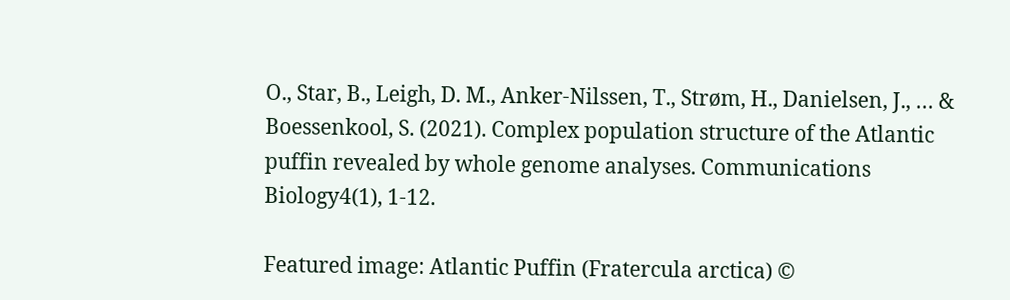O., Star, B., Leigh, D. M., Anker-Nilssen, T., Strøm, H., Danielsen, J., … & Boessenkool, S. (2021). Complex population structure of the Atlantic puffin revealed by whole genome analyses. Communications Biology4(1), 1-12.

Featured image: Atlantic Puffin (Fratercula arctica) ©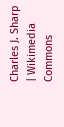Charles J. Sharp | Wikimedia Commons